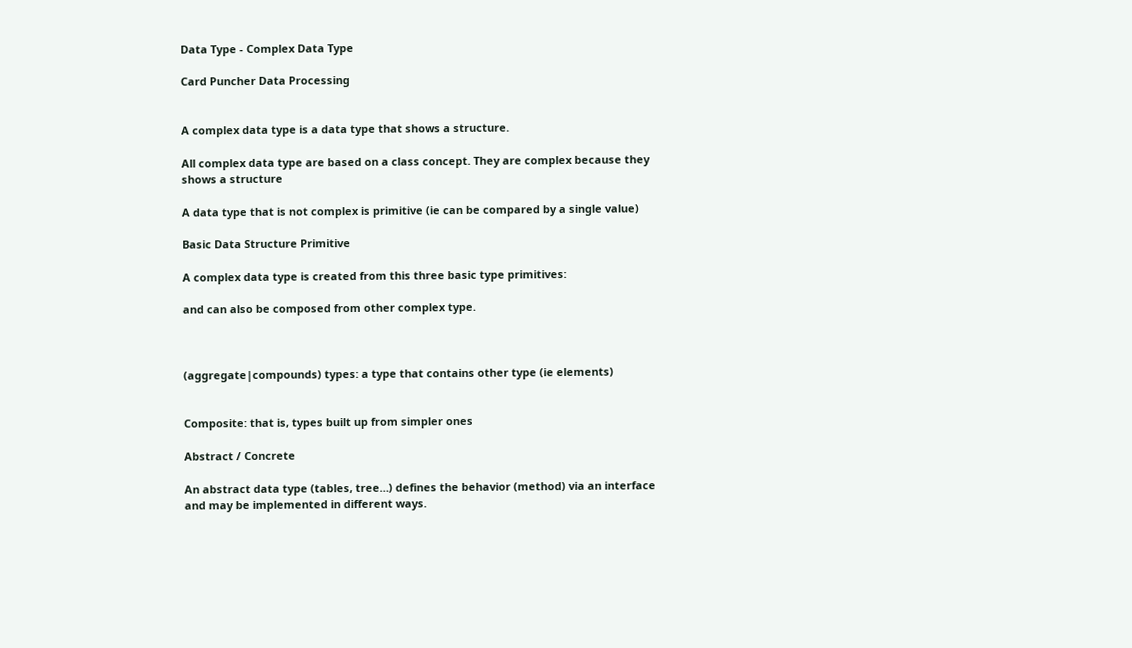Data Type - Complex Data Type

Card Puncher Data Processing


A complex data type is a data type that shows a structure.

All complex data type are based on a class concept. They are complex because they shows a structure

A data type that is not complex is primitive (ie can be compared by a single value)

Basic Data Structure Primitive

A complex data type is created from this three basic type primitives:

and can also be composed from other complex type.



(aggregate|compounds) types: a type that contains other type (ie elements)


Composite: that is, types built up from simpler ones

Abstract / Concrete

An abstract data type (tables, tree…) defines the behavior (method) via an interface and may be implemented in different ways.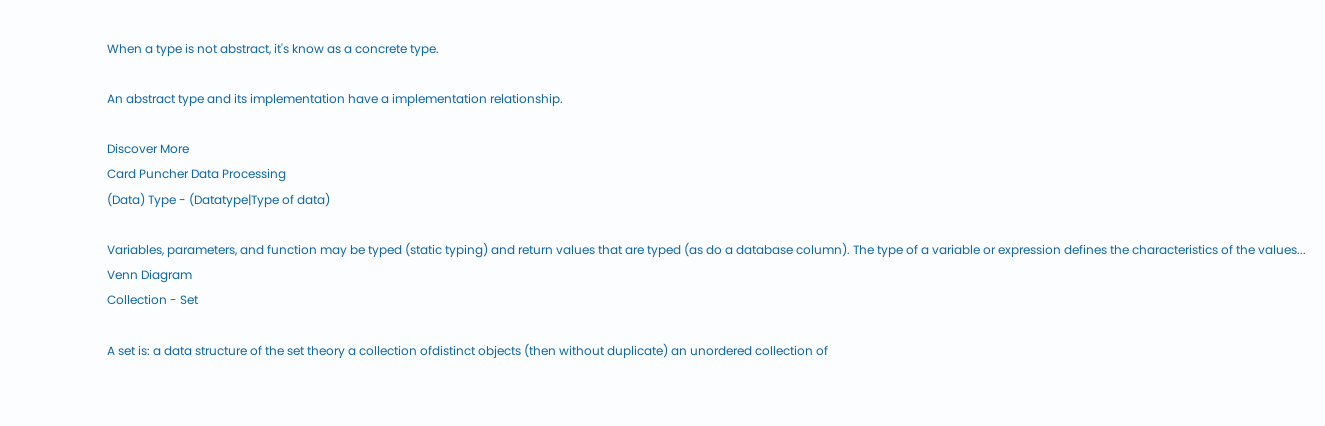When a type is not abstract, it's know as a concrete type.

An abstract type and its implementation have a implementation relationship.

Discover More
Card Puncher Data Processing
(Data) Type - (Datatype|Type of data)

Variables, parameters, and function may be typed (static typing) and return values that are typed (as do a database column). The type of a variable or expression defines the characteristics of the values...
Venn Diagram
Collection - Set

A set is: a data structure of the set theory a collection ofdistinct objects (then without duplicate) an unordered collection of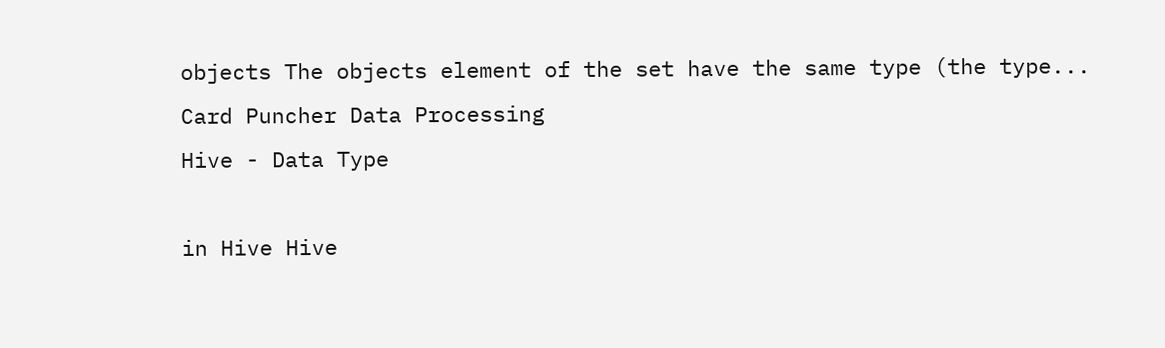objects The objects element of the set have the same type (the type...
Card Puncher Data Processing
Hive - Data Type

in Hive Hive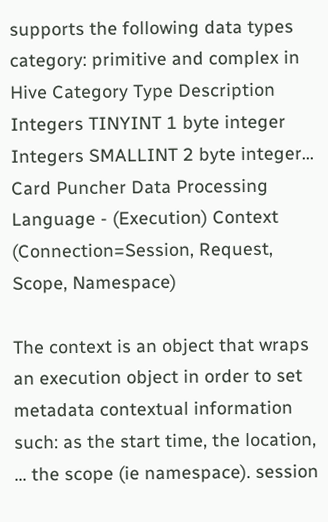supports the following data types category: primitive and complex in Hive Category Type Description Integers TINYINT 1 byte integer Integers SMALLINT 2 byte integer...
Card Puncher Data Processing
Language - (Execution) Context (Connection=Session, Request, Scope, Namespace)

The context is an object that wraps an execution object in order to set metadata contextual information such: as the start time, the location, ... the scope (ie namespace). session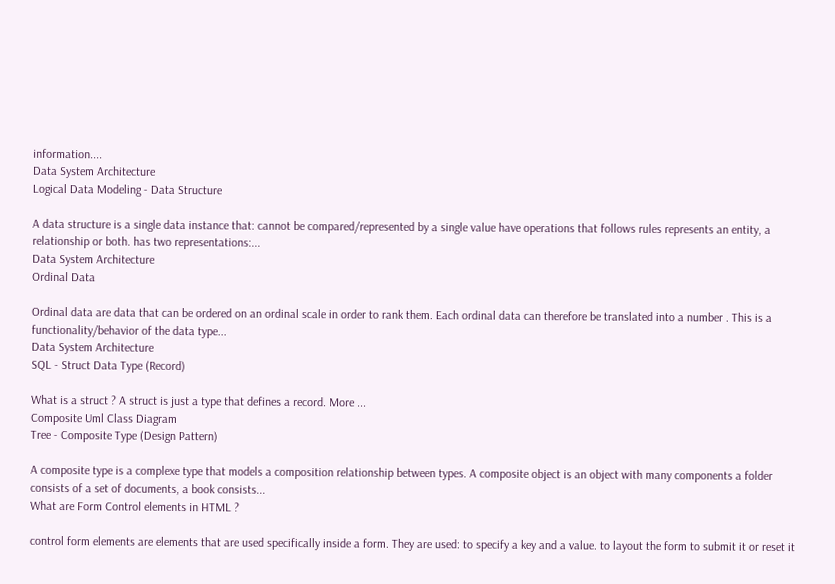information....
Data System Architecture
Logical Data Modeling - Data Structure

A data structure is a single data instance that: cannot be compared/represented by a single value have operations that follows rules represents an entity, a relationship or both. has two representations:...
Data System Architecture
Ordinal Data

Ordinal data are data that can be ordered on an ordinal scale in order to rank them. Each ordinal data can therefore be translated into a number . This is a functionality/behavior of the data type...
Data System Architecture
SQL - Struct Data Type (Record)

What is a struct ? A struct is just a type that defines a record. More ...
Composite Uml Class Diagram
Tree - Composite Type (Design Pattern)

A composite type is a complexe type that models a composition relationship between types. A composite object is an object with many components a folder consists of a set of documents, a book consists...
What are Form Control elements in HTML ?

control form elements are elements that are used specifically inside a form. They are used: to specify a key and a value. to layout the form to submit it or reset it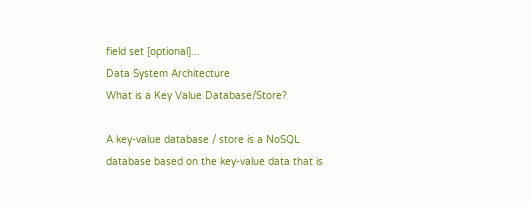field set [optional]...
Data System Architecture
What is a Key Value Database/Store?

A key-value database / store is a NoSQL database based on the key-value data that is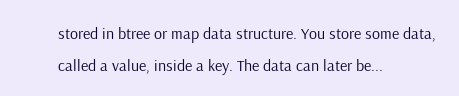stored in btree or map data structure. You store some data, called a value, inside a key. The data can later be...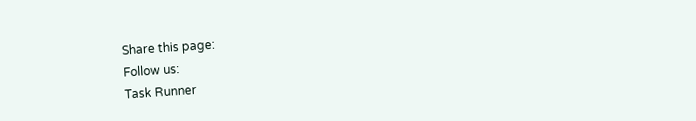Share this page:
Follow us:
Task Runner